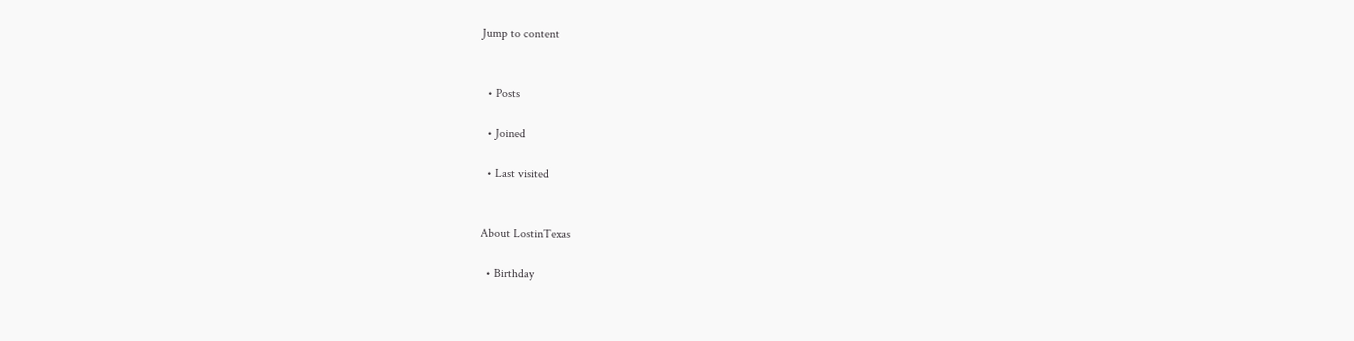Jump to content


  • Posts

  • Joined

  • Last visited


About LostinTexas

  • Birthday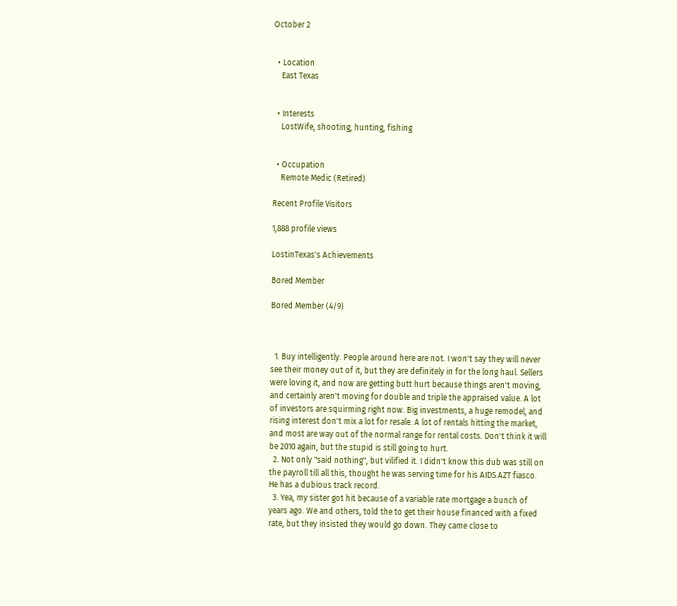October 2


  • Location
    East Texas


  • Interests
    LostWife, shooting, hunting, fishing


  • Occupation
    Remote Medic (Retired)

Recent Profile Visitors

1,888 profile views

LostinTexas's Achievements

Bored Member

Bored Member (4/9)



  1. Buy intelligently. People around here are not. I won't say they will never see their money out of it, but they are definitely in for the long haul. Sellers were loving it, and now are getting butt hurt because things aren't moving, and certainly aren't moving for double and triple the appraised value. A lot of investors are squirming right now. Big investments, a huge remodel, and rising interest don't mix a lot for resale. A lot of rentals hitting the market, and most are way out of the normal range for rental costs. Don't think it will be 2010 again, but the stupid is still going to hurt.
  2. Not only "said nothing", but vilified it. I didn't know this dub was still on the payroll till all this, thought he was serving time for his AIDS AZT fiasco. He has a dubious track record.
  3. Yea, my sister got hit because of a variable rate mortgage a bunch of years ago. We and others, told the to get their house financed with a fixed rate, but they insisted they would go down. They came close to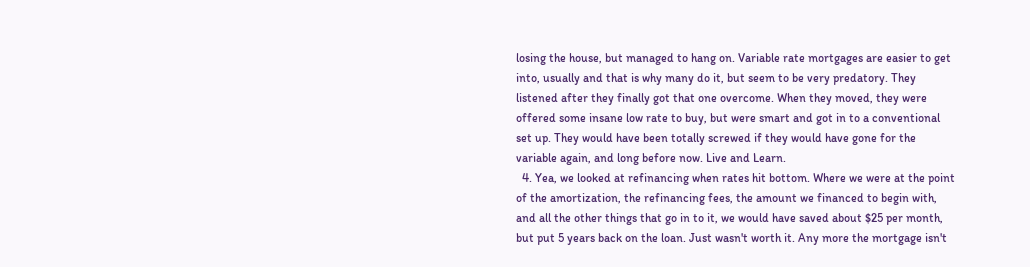losing the house, but managed to hang on. Variable rate mortgages are easier to get into, usually and that is why many do it, but seem to be very predatory. They listened after they finally got that one overcome. When they moved, they were offered some insane low rate to buy, but were smart and got in to a conventional set up. They would have been totally screwed if they would have gone for the variable again, and long before now. Live and Learn.
  4. Yea, we looked at refinancing when rates hit bottom. Where we were at the point of the amortization, the refinancing fees, the amount we financed to begin with, and all the other things that go in to it, we would have saved about $25 per month, but put 5 years back on the loan. Just wasn't worth it. Any more the mortgage isn't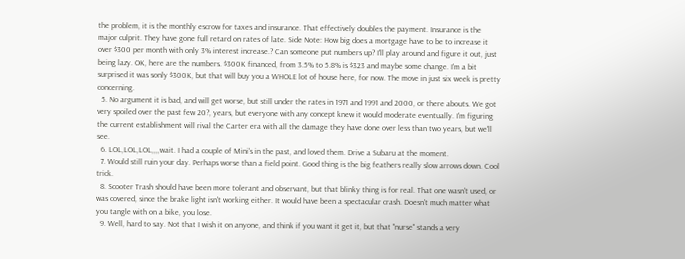the problem, it is the monthly escrow for taxes and insurance. That effectively doubles the payment. Insurance is the major culprit. They have gone full retard on rates of late. Side Note: How big does a mortgage have to be to increase it over $300 per month with only 3% interest increase.? Can someone put numbers up? I'll play around and figure it out, just being lazy. OK, here are the numbers. $300K financed, from 3.5% to 5.8% is $323 and maybe some change. I'm a bit surprised it was sonly $300K, but that will buy you a WHOLE lot of house here, for now. The move in just six week is pretty concerning.
  5. No argument it is bad, and will get worse, but still under the rates in 1971 and 1991 and 2000, or there abouts. We got very spoiled over the past few 20?, years, but everyone with any concept knew it would moderate eventually. I'm figuring the current establishment will rival the Carter era with all the damage they have done over less than two years, but we'll see.
  6. LOL,LOL,LOL,,,,wait. I had a couple of Mini's in the past, and loved them. Drive a Subaru at the moment.
  7. Would still ruin your day. Perhaps worse than a field point. Good thing is the big feathers really slow arrows down. Cool trick.
  8. Scooter Trash should have been more tolerant and observant, but that blinky thing is for real. That one wasn't used, or was covered, since the brake light isn't working either. It would have been a spectacular crash. Doesn't much matter what you tangle with on a bike, you lose.
  9. Well, hard to say. Not that I wish it on anyone, and think if you want it get it, but that "nurse" stands a very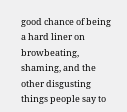good chance of being a hard liner on browbeating, shaming, and the other disgusting things people say to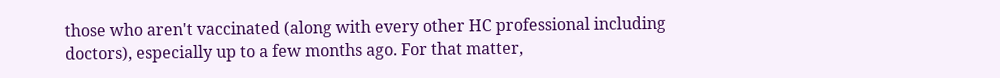those who aren't vaccinated (along with every other HC professional including doctors), especially up to a few months ago. For that matter,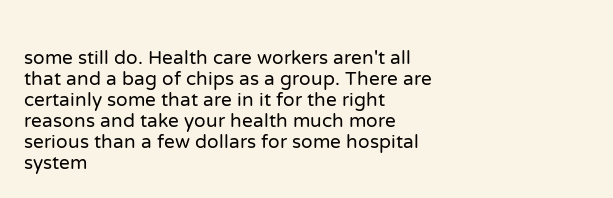some still do. Health care workers aren't all that and a bag of chips as a group. There are certainly some that are in it for the right reasons and take your health much more serious than a few dollars for some hospital system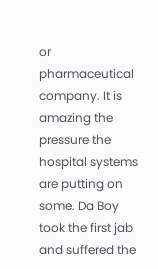or pharmaceutical company. It is amazing the pressure the hospital systems are putting on some. Da Boy took the first jab and suffered the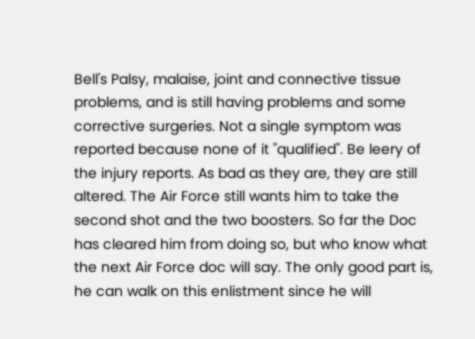Bell's Palsy, malaise, joint and connective tissue problems, and is still having problems and some corrective surgeries. Not a single symptom was reported because none of it "qualified". Be leery of the injury reports. As bad as they are, they are still altered. The Air Force still wants him to take the second shot and the two boosters. So far the Doc has cleared him from doing so, but who know what the next Air Force doc will say. The only good part is, he can walk on this enlistment since he will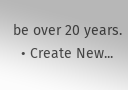be over 20 years.
  • Create New...